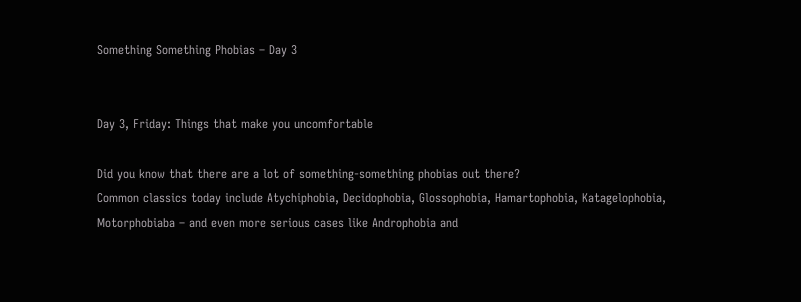Something Something Phobias – Day 3


Day 3, Friday: Things that make you uncomfortable

Did you know that there are a lot of something-something phobias out there?
Common classics today include Atychiphobia, Decidophobia, Glossophobia, Hamartophobia, Katagelophobia, Motorphobiaba – and even more serious cases like Androphobia and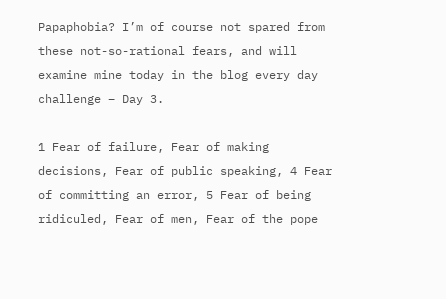Papaphobia? I’m of course not spared from these not-so-rational fears, and will  examine mine today in the blog every day challenge – Day 3.

1 Fear of failure, Fear of making decisions, Fear of public speaking, 4 Fear of committing an error, 5 Fear of being ridiculed, Fear of men, Fear of the pope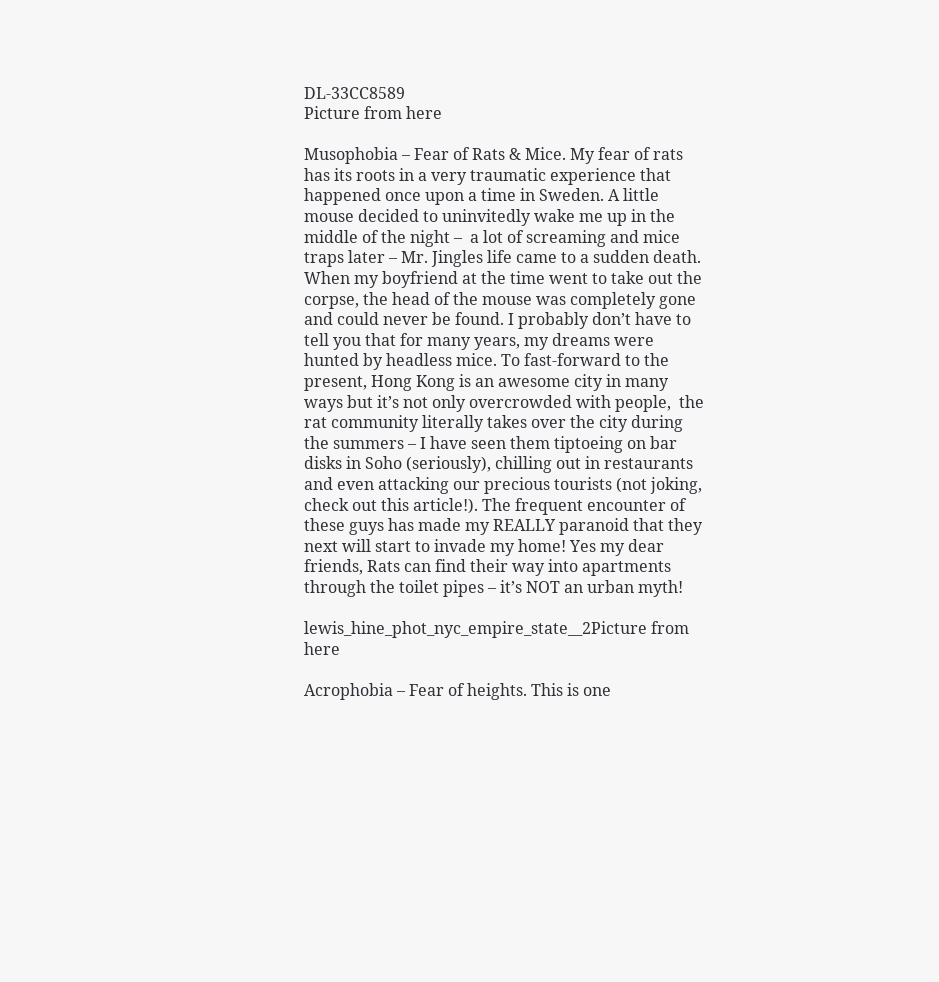DL-33CC8589                                                                                                   Picture from here

Musophobia – Fear of Rats & Mice. My fear of rats has its roots in a very traumatic experience that happened once upon a time in Sweden. A little mouse decided to uninvitedly wake me up in the middle of the night –  a lot of screaming and mice traps later – Mr. Jingles life came to a sudden death. When my boyfriend at the time went to take out the corpse, the head of the mouse was completely gone and could never be found. I probably don’t have to tell you that for many years, my dreams were hunted by headless mice. To fast-forward to the present, Hong Kong is an awesome city in many ways but it’s not only overcrowded with people,  the rat community literally takes over the city during the summers – I have seen them tiptoeing on bar disks in Soho (seriously), chilling out in restaurants and even attacking our precious tourists (not joking, check out this article!). The frequent encounter of these guys has made my REALLY paranoid that they next will start to invade my home! Yes my dear friends, Rats can find their way into apartments through the toilet pipes – it’s NOT an urban myth!

lewis_hine_phot_nyc_empire_state__2Picture from here

Acrophobia – Fear of heights. This is one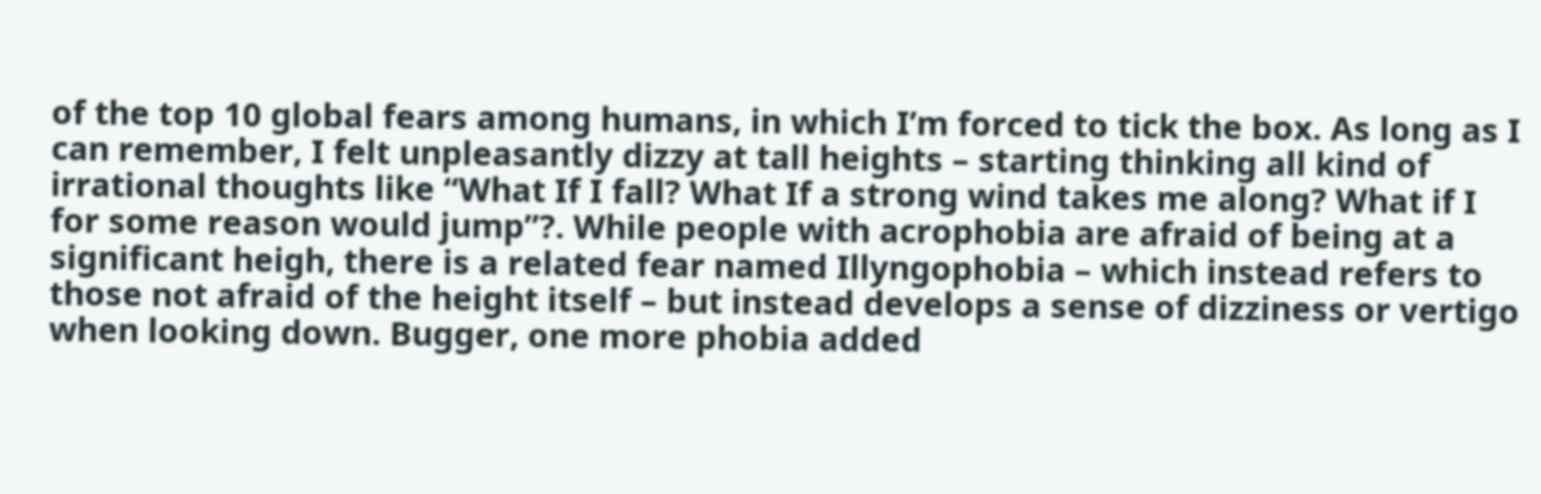of the top 10 global fears among humans, in which I’m forced to tick the box. As long as I can remember, I felt unpleasantly dizzy at tall heights – starting thinking all kind of irrational thoughts like “What If I fall? What If a strong wind takes me along? What if I for some reason would jump”?. While people with acrophobia are afraid of being at a significant heigh, there is a related fear named Illyngophobia – which instead refers to those not afraid of the height itself – but instead develops a sense of dizziness or vertigo when looking down. Bugger, one more phobia added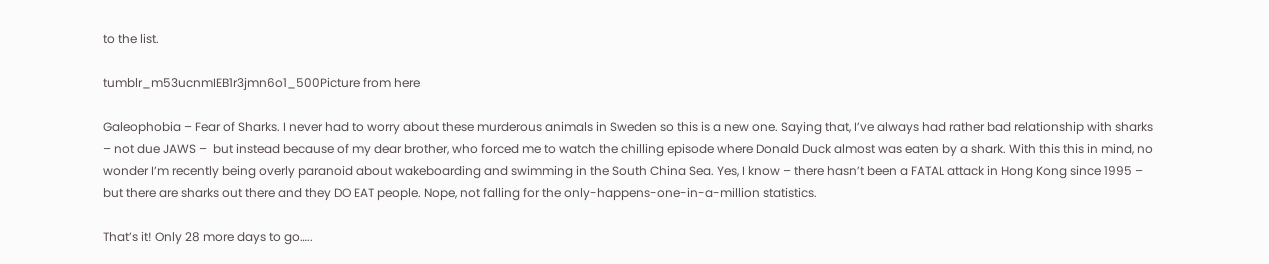to the list.

tumblr_m53ucnmIEB1r3jmn6o1_500Picture from here

Galeophobia – Fear of Sharks. I never had to worry about these murderous animals in Sweden so this is a new one. Saying that, I’ve always had rather bad relationship with sharks – not due JAWS –  but instead because of my dear brother, who forced me to watch the chilling episode where Donald Duck almost was eaten by a shark. With this this in mind, no wonder I’m recently being overly paranoid about wakeboarding and swimming in the South China Sea. Yes, I know – there hasn’t been a FATAL attack in Hong Kong since 1995 – but there are sharks out there and they DO EAT people. Nope, not falling for the only-happens-one-in-a-million statistics.

That’s it! Only 28 more days to go…..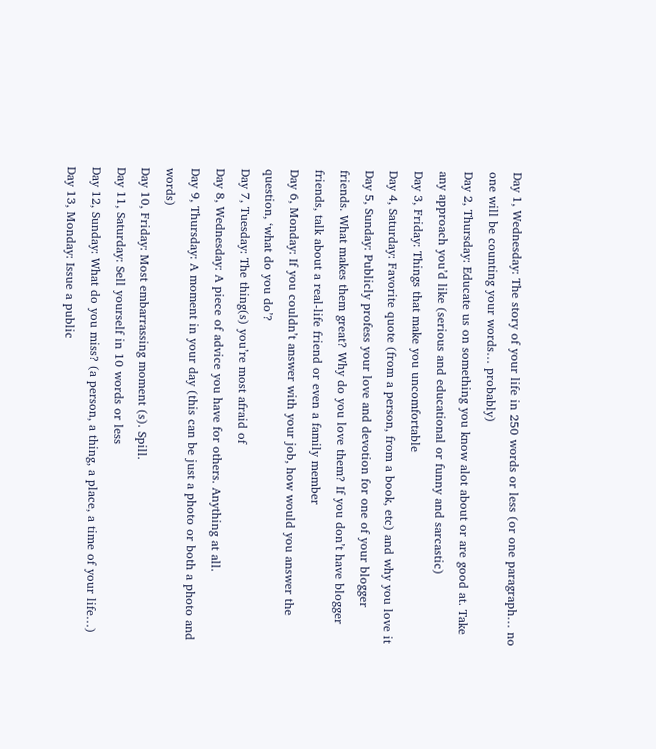Day 1, Wednesday: The story of your life in 250 words or less (or one paragraph… no one will be counting your words… probably)
Day 2, Thursday: Educate us on something you know alot about or are good at. Take any approach you’d like (serious and educational or funny and sarcastic)
Day 3, Friday: Things that make you uncomfortable
Day 4, Saturday: Favorite quote (from a person, from a book, etc) and why you love it
Day 5, Sunday: Publicly profess your love and devotion for one of your blogger friends. What makes them great? Why do you love them? If you don’t have blogger friends, talk about a real-life friend or even a family member
Day 6, Monday: If you couldn’t answer with your job, how would you answer the question, ‘what do you do’?
Day 7, Tuesday: The thing(s) you’re most afraid of
Day 8, Wednesday: A piece of advice you have for others. Anything at all.
Day 9, Thursday: A moment in your day (this can be just a photo or both a photo and words)
Day 10, Friday: Most embarrassing moment (s). Spill.
Day 11, Saturday: Sell yourself in 10 words or less
Day 12, Sunday: What do you miss? (a person, a thing, a place, a time of your life…)
Day 13, Monday: Issue a public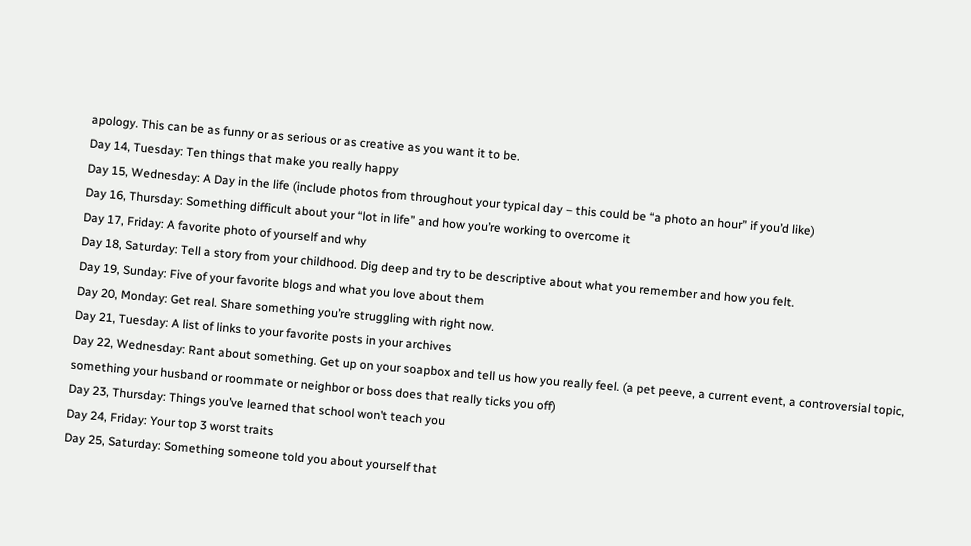apology. This can be as funny or as serious or as creative as you want it to be.
Day 14, Tuesday: Ten things that make you really happy
Day 15, Wednesday: A Day in the life (include photos from throughout your typical day – this could be “a photo an hour” if you’d like)
Day 16, Thursday: Something difficult about your “lot in life” and how you’re working to overcome it
Day 17, Friday: A favorite photo of yourself and why
Day 18, Saturday: Tell a story from your childhood. Dig deep and try to be descriptive about what you remember and how you felt.
Day 19, Sunday: Five of your favorite blogs and what you love about them
Day 20, Monday: Get real. Share something you’re struggling with right now.
Day 21, Tuesday: A list of links to your favorite posts in your archives
Day 22, Wednesday: Rant about something. Get up on your soapbox and tell us how you really feel. (a pet peeve, a current event, a controversial topic, something your husband or roommate or neighbor or boss does that really ticks you off)
Day 23, Thursday: Things you’ve learned that school won’t teach you
Day 24, Friday: Your top 3 worst traits
Day 25, Saturday: Something someone told you about yourself that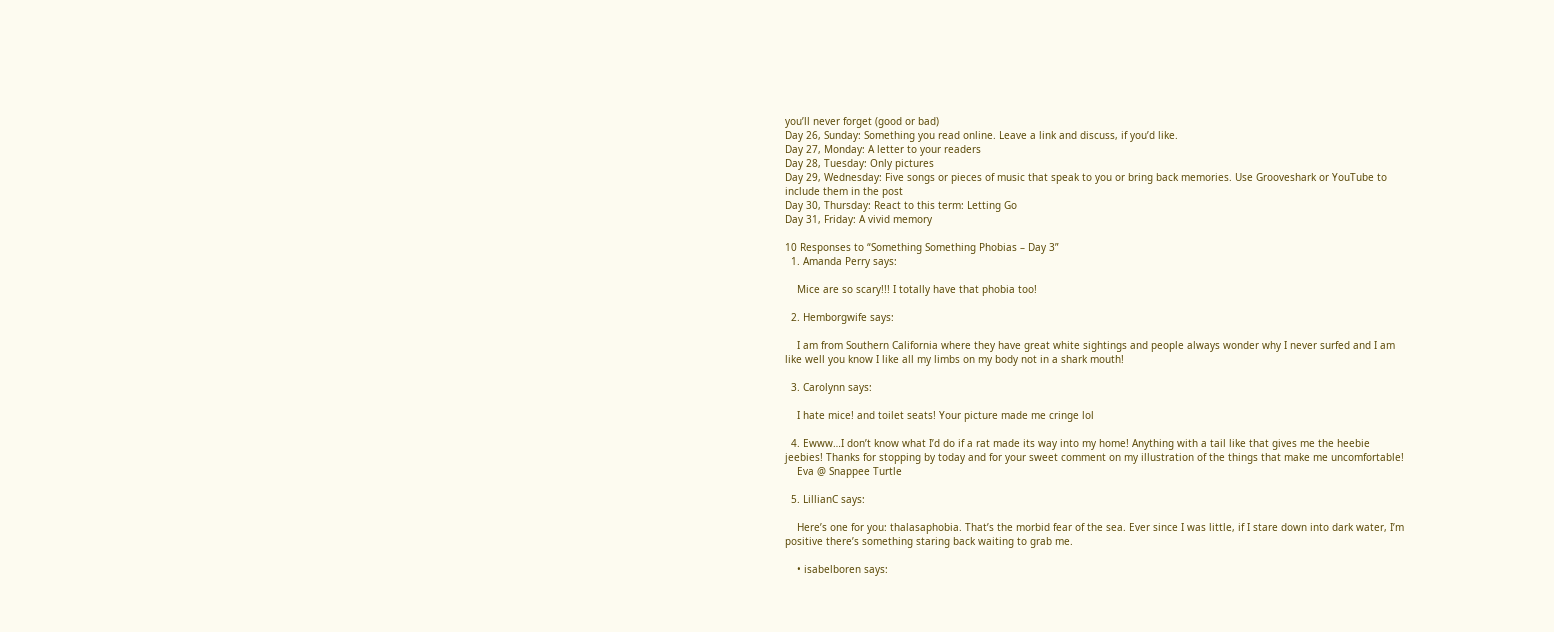you’ll never forget (good or bad)
Day 26, Sunday: Something you read online. Leave a link and discuss, if you’d like.
Day 27, Monday: A letter to your readers
Day 28, Tuesday: Only pictures
Day 29, Wednesday: Five songs or pieces of music that speak to you or bring back memories. Use Grooveshark or YouTube to include them in the post
Day 30, Thursday: React to this term: Letting Go
Day 31, Friday: A vivid memory

10 Responses to “Something Something Phobias – Day 3”
  1. Amanda Perry says:

    Mice are so scary!!! I totally have that phobia too!

  2. Hemborgwife says:

    I am from Southern California where they have great white sightings and people always wonder why I never surfed and I am like well you know I like all my limbs on my body not in a shark mouth!

  3. Carolynn says:

    I hate mice! and toilet seats! Your picture made me cringe lol

  4. Ewww…I don’t know what I’d do if a rat made its way into my home! Anything with a tail like that gives me the heebie jeebies! Thanks for stopping by today and for your sweet comment on my illustration of the things that make me uncomfortable!
    Eva @ Snappee Turtle

  5. LillianC says:

    Here’s one for you: thalasaphobia. That’s the morbid fear of the sea. Ever since I was little, if I stare down into dark water, I’m positive there’s something staring back waiting to grab me.

    • isabelboren says: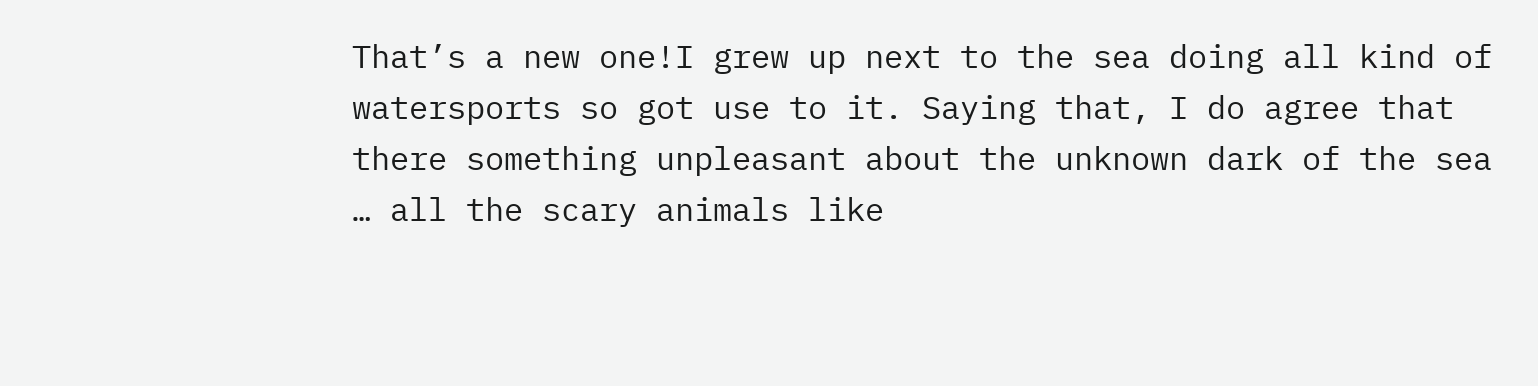That’s a new one!I grew up next to the sea doing all kind of watersports so got use to it. Saying that, I do agree that there something unpleasant about the unknown dark of the sea … all the scary animals like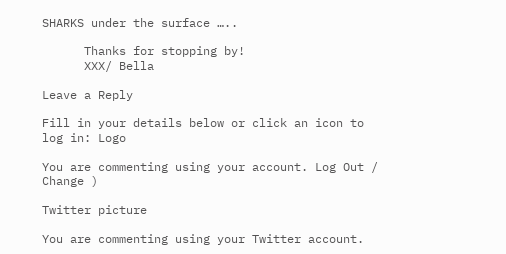SHARKS under the surface …..

      Thanks for stopping by!
      XXX/ Bella

Leave a Reply

Fill in your details below or click an icon to log in: Logo

You are commenting using your account. Log Out / Change )

Twitter picture

You are commenting using your Twitter account.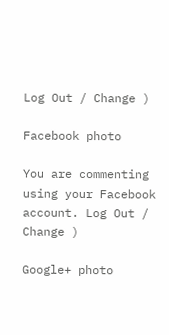Log Out / Change )

Facebook photo

You are commenting using your Facebook account. Log Out / Change )

Google+ photo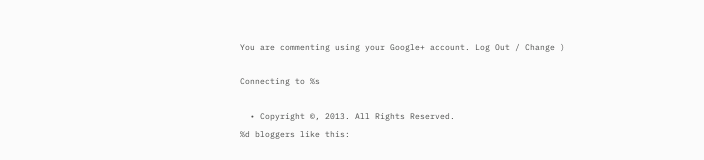You are commenting using your Google+ account. Log Out / Change )

Connecting to %s

  • Copyright ©, 2013. All Rights Reserved.
%d bloggers like this: